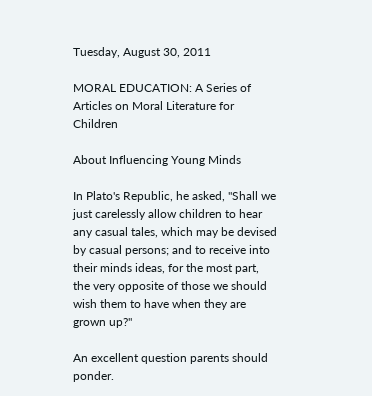Tuesday, August 30, 2011

MORAL EDUCATION: A Series of Articles on Moral Literature for Children

About Influencing Young Minds

In Plato's Republic, he asked, "Shall we just carelessly allow children to hear any casual tales, which may be devised by casual persons; and to receive into their minds ideas, for the most part, the very opposite of those we should wish them to have when they are grown up?"

An excellent question parents should ponder.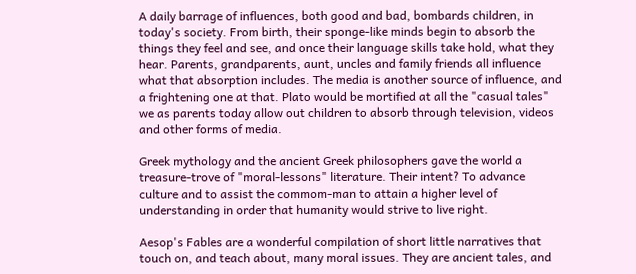A daily barrage of influences, both good and bad, bombards children, in today's society. From birth, their sponge-like minds begin to absorb the things they feel and see, and once their language skills take hold, what they hear. Parents, grandparents, aunt, uncles and family friends all influence what that absorption includes. The media is another source of influence, and a frightening one at that. Plato would be mortified at all the "casual tales" we as parents today allow out children to absorb through television, videos and other forms of media.

Greek mythology and the ancient Greek philosophers gave the world a treasure-trove of "moral-lessons" literature. Their intent? To advance culture and to assist the commom-man to attain a higher level of understanding in order that humanity would strive to live right.

Aesop's Fables are a wonderful compilation of short little narratives that touch on, and teach about, many moral issues. They are ancient tales, and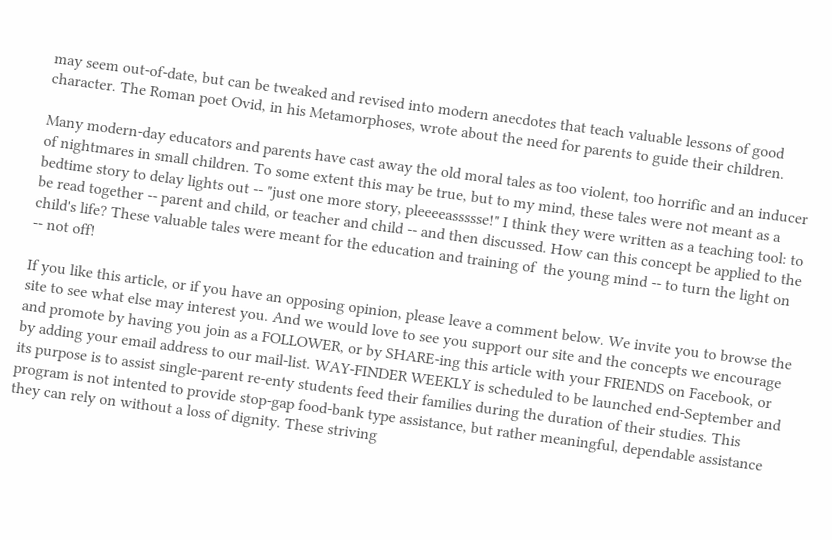may seem out-of-date, but can be tweaked and revised into modern anecdotes that teach valuable lessons of good character. The Roman poet Ovid, in his Metamorphoses, wrote about the need for parents to guide their children.

Many modern-day educators and parents have cast away the old moral tales as too violent, too horrific and an inducer of nightmares in small children. To some extent this may be true, but to my mind, these tales were not meant as a bedtime story to delay lights out -- "just one more story, pleeeeassssse!" I think they were written as a teaching tool: to be read together -- parent and child, or teacher and child -- and then discussed. How can this concept be applied to the child's life? These valuable tales were meant for the education and training of  the young mind -- to turn the light on -- not off!

If you like this article, or if you have an opposing opinion, please leave a comment below. We invite you to browse the site to see what else may interest you. And we would love to see you support our site and the concepts we encourage and promote by having you join as a FOLLOWER, or by SHARE-ing this article with your FRIENDS on Facebook, or by adding your email address to our mail-list. WAY-FINDER WEEKLY is scheduled to be launched end-September and its purpose is to assist single-parent re-enty students feed their families during the duration of their studies. This program is not intented to provide stop-gap food-bank type assistance, but rather meaningful, dependable assistance they can rely on without a loss of dignity. These striving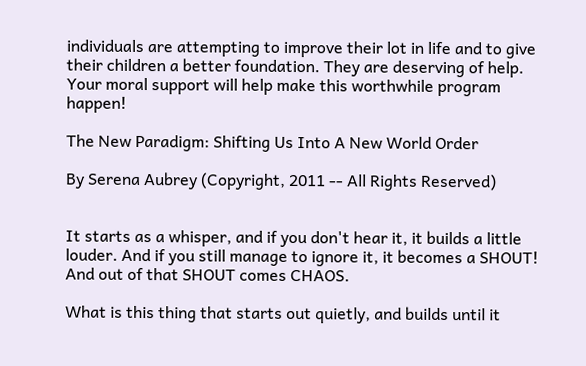individuals are attempting to improve their lot in life and to give their children a better foundation. They are deserving of help. Your moral support will help make this worthwhile program happen!

The New Paradigm: Shifting Us Into A New World Order

By Serena Aubrey (Copyright, 2011 -- All Rights Reserved)


It starts as a whisper, and if you don't hear it, it builds a little louder. And if you still manage to ignore it, it becomes a SHOUT! And out of that SHOUT comes CHAOS.

What is this thing that starts out quietly, and builds until it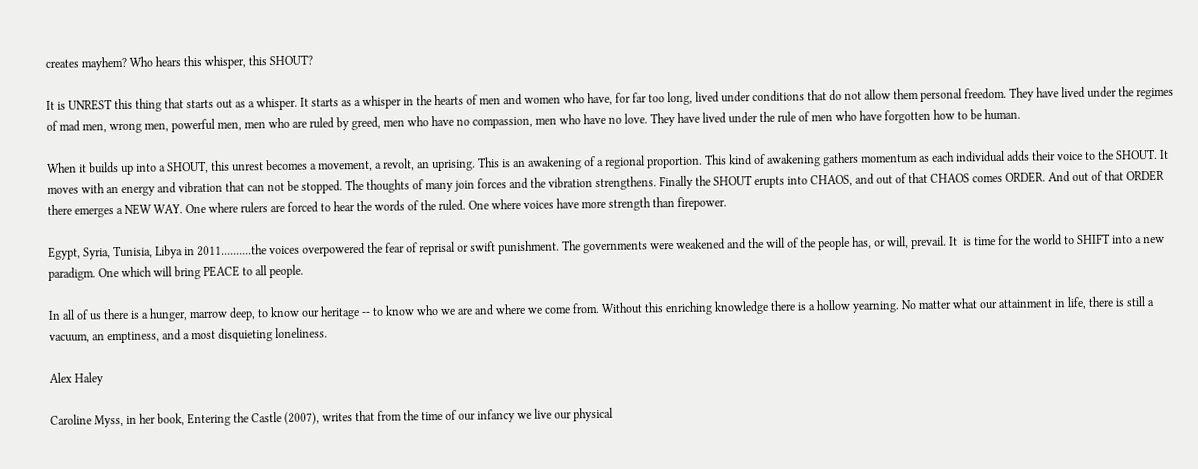creates mayhem? Who hears this whisper, this SHOUT?

It is UNREST this thing that starts out as a whisper. It starts as a whisper in the hearts of men and women who have, for far too long, lived under conditions that do not allow them personal freedom. They have lived under the regimes of mad men, wrong men, powerful men, men who are ruled by greed, men who have no compassion, men who have no love. They have lived under the rule of men who have forgotten how to be human.

When it builds up into a SHOUT, this unrest becomes a movement, a revolt, an uprising. This is an awakening of a regional proportion. This kind of awakening gathers momentum as each individual adds their voice to the SHOUT. It moves with an energy and vibration that can not be stopped. The thoughts of many join forces and the vibration strengthens. Finally the SHOUT erupts into CHAOS, and out of that CHAOS comes ORDER. And out of that ORDER there emerges a NEW WAY. One where rulers are forced to hear the words of the ruled. One where voices have more strength than firepower.

Egypt, Syria, Tunisia, Libya in 2011..........the voices overpowered the fear of reprisal or swift punishment. The governments were weakened and the will of the people has, or will, prevail. It  is time for the world to SHIFT into a new paradigm. One which will bring PEACE to all people.

In all of us there is a hunger, marrow deep, to know our heritage -- to know who we are and where we come from. Without this enriching knowledge there is a hollow yearning. No matter what our attainment in life, there is still a vacuum, an emptiness, and a most disquieting loneliness.

Alex Haley

Caroline Myss, in her book, Entering the Castle (2007), writes that from the time of our infancy we live our physical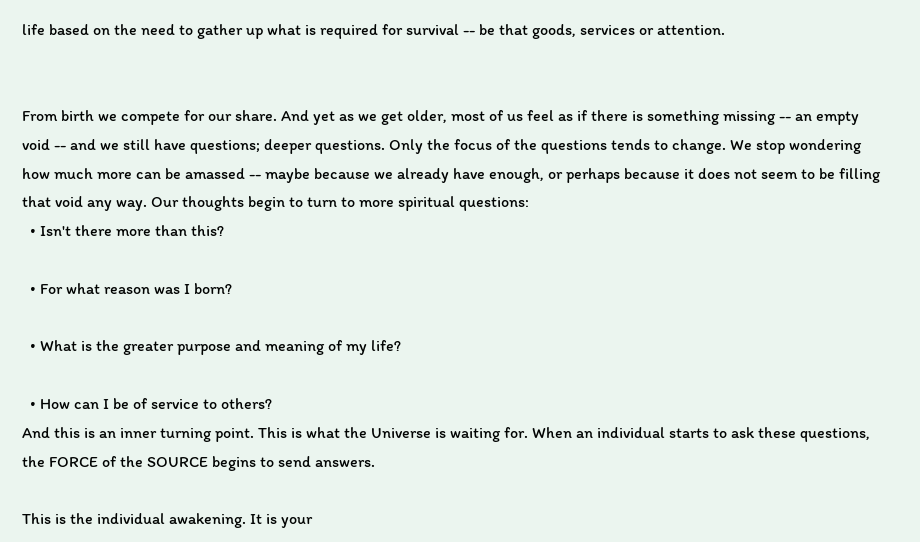life based on the need to gather up what is required for survival -- be that goods, services or attention.


From birth we compete for our share. And yet as we get older, most of us feel as if there is something missing -- an empty void -- and we still have questions; deeper questions. Only the focus of the questions tends to change. We stop wondering how much more can be amassed -- maybe because we already have enough, or perhaps because it does not seem to be filling that void any way. Our thoughts begin to turn to more spiritual questions:
  • Isn't there more than this?

  • For what reason was I born?

  • What is the greater purpose and meaning of my life?

  • How can I be of service to others?
And this is an inner turning point. This is what the Universe is waiting for. When an individual starts to ask these questions, the FORCE of the SOURCE begins to send answers.

This is the individual awakening. It is your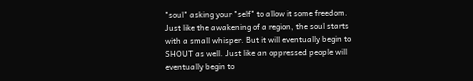"soul" asking your "self" to allow it some freedom. Just like the awakening of a region, the soul starts with a small whisper. But it will eventually begin to SHOUT as well. Just like an oppressed people will eventually begin to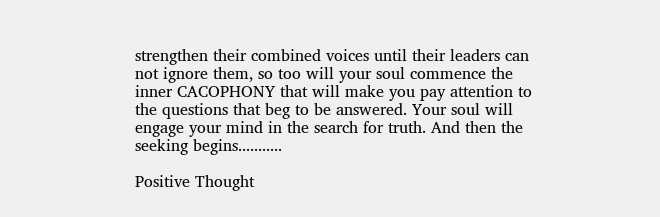strengthen their combined voices until their leaders can not ignore them, so too will your soul commence the inner CACOPHONY that will make you pay attention to the questions that beg to be answered. Your soul will engage your mind in the search for truth. And then the seeking begins...........

Positive Thought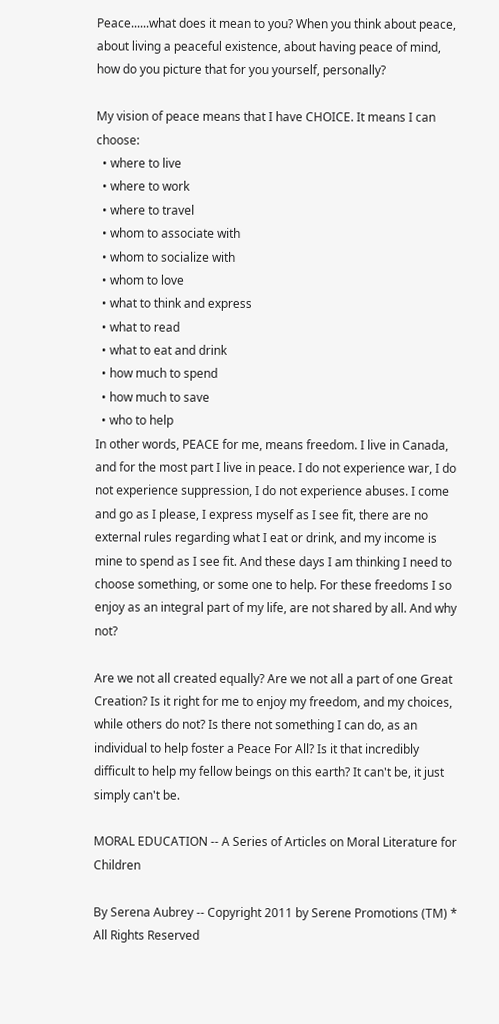Peace......what does it mean to you? When you think about peace, about living a peaceful existence, about having peace of mind, how do you picture that for you yourself, personally?

My vision of peace means that I have CHOICE. It means I can choose:
  • where to live
  • where to work
  • where to travel
  • whom to associate with
  • whom to socialize with
  • whom to love
  • what to think and express
  • what to read
  • what to eat and drink
  • how much to spend
  • how much to save
  • who to help
In other words, PEACE for me, means freedom. I live in Canada, and for the most part I live in peace. I do not experience war, I do not experience suppression, I do not experience abuses. I come and go as I please, I express myself as I see fit, there are no external rules regarding what I eat or drink, and my income is mine to spend as I see fit. And these days I am thinking I need to choose something, or some one to help. For these freedoms I so enjoy as an integral part of my life, are not shared by all. And why not?

Are we not all created equally? Are we not all a part of one Great Creation? Is it right for me to enjoy my freedom, and my choices, while others do not? Is there not something I can do, as an individual to help foster a Peace For All? Is it that incredibly difficult to help my fellow beings on this earth? It can't be, it just simply can't be.

MORAL EDUCATION -- A Series of Articles on Moral Literature for Children

By Serena Aubrey -- Copyright 2011 by Serene Promotions (TM) * All Rights Reserved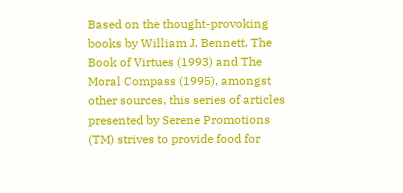Based on the thought-provoking books by William J. Bennett, The Book of Virtues (1993) and The Moral Compass (1995), amongst other sources, this series of articles presented by Serene Promotions (TM) strives to provide food for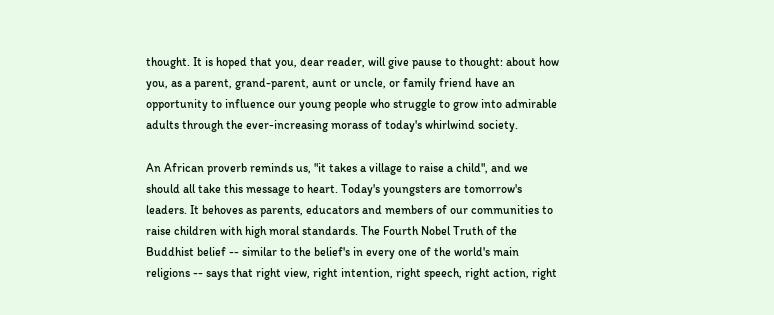thought. It is hoped that you, dear reader, will give pause to thought: about how you, as a parent, grand-parent, aunt or uncle, or family friend have an opportunity to influence our young people who struggle to grow into admirable adults through the ever-increasing morass of today's whirlwind society.

An African proverb reminds us, "it takes a village to raise a child", and we should all take this message to heart. Today's youngsters are tomorrow's leaders. It behoves as parents, educators and members of our communities to raise children with high moral standards. The Fourth Nobel Truth of the Buddhist belief -- similar to the belief's in every one of the world's main religions -- says that right view, right intention, right speech, right action, right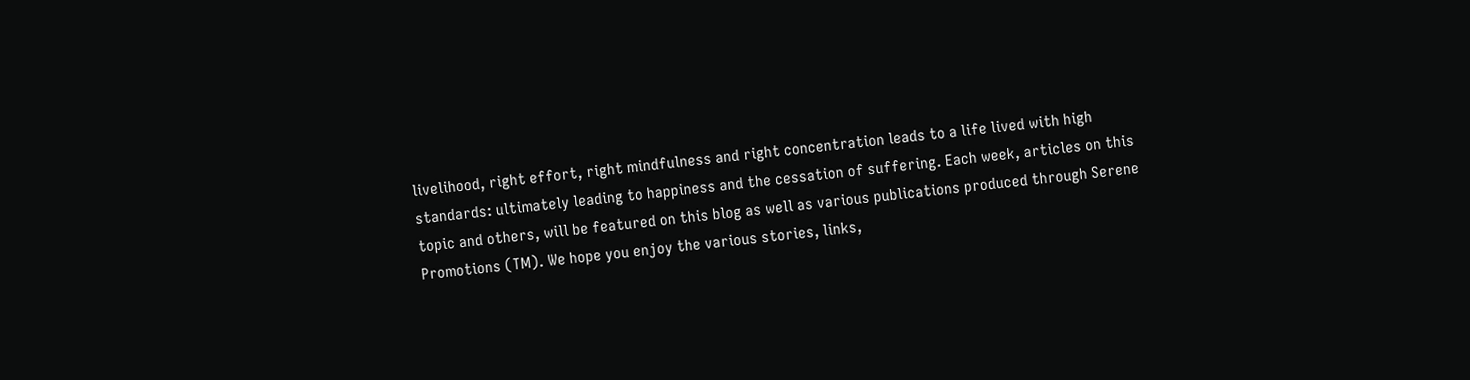livelihood, right effort, right mindfulness and right concentration leads to a life lived with high standards: ultimately leading to happiness and the cessation of suffering. Each week, articles on this topic and others, will be featured on this blog as well as various publications produced through Serene Promotions (TM). We hope you enjoy the various stories, links,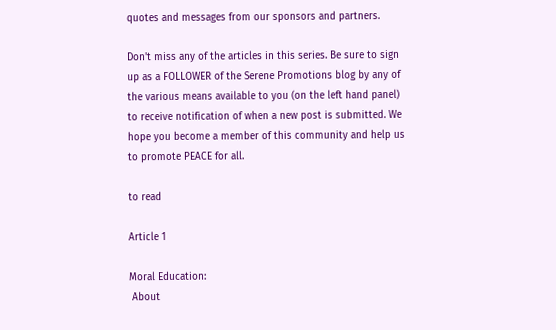quotes and messages from our sponsors and partners.

Don't miss any of the articles in this series. Be sure to sign up as a FOLLOWER of the Serene Promotions blog by any of the various means available to you (on the left hand panel) to receive notification of when a new post is submitted. We hope you become a member of this community and help us to promote PEACE for all.

to read

Article 1

Moral Education:
 About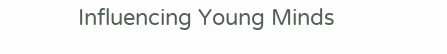Influencing Young Minds